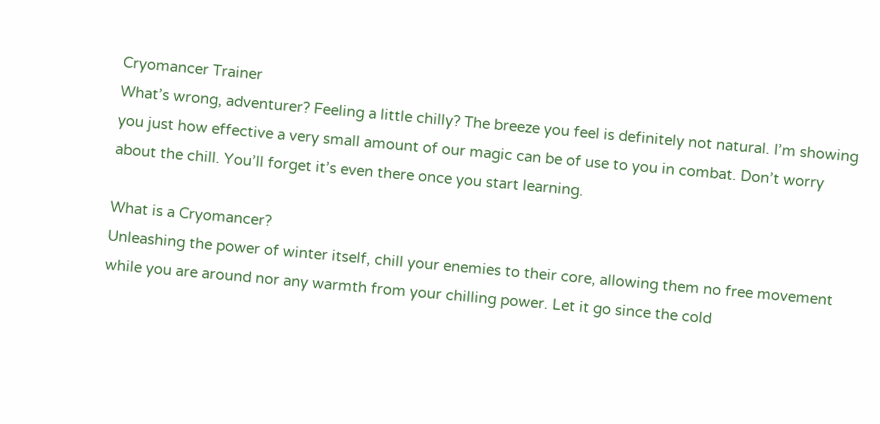Cryomancer Trainer
What’s wrong, adventurer? Feeling a little chilly? The breeze you feel is definitely not natural. I’m showing you just how effective a very small amount of our magic can be of use to you in combat. Don’t worry about the chill. You’ll forget it’s even there once you start learning.

What is a Cryomancer?
Unleashing the power of winter itself, chill your enemies to their core, allowing them no free movement while you are around nor any warmth from your chilling power. Let it go since the cold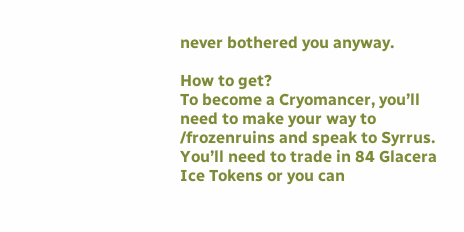never bothered you anyway.

How to get?
To become a Cryomancer, you’ll need to make your way to /frozenruins and speak to Syrrus. You’ll need to trade in 84 Glacera Ice Tokens or you can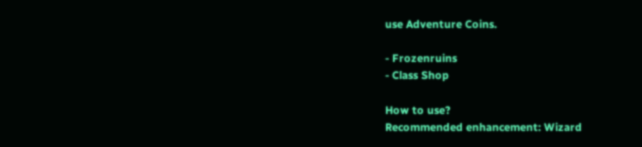use Adventure Coins.

- Frozenruins
- Class Shop

How to use?
Recommended enhancement: Wizard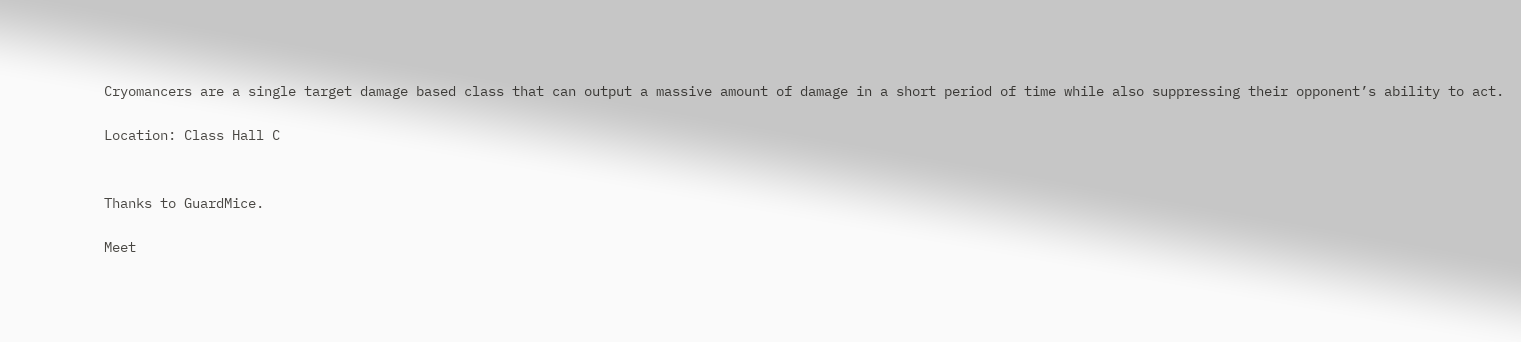Cryomancers are a single target damage based class that can output a massive amount of damage in a short period of time while also suppressing their opponent’s ability to act.

Location: Class Hall C


Thanks to GuardMice.

Meet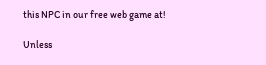this NPC in our free web game at!

Unless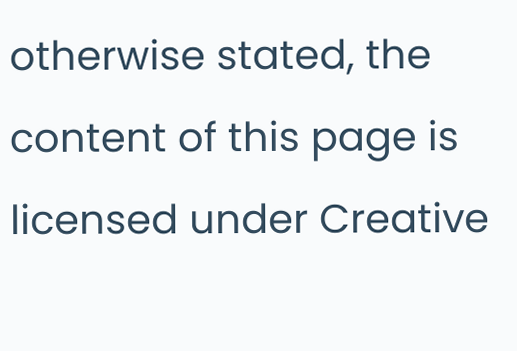otherwise stated, the content of this page is licensed under Creative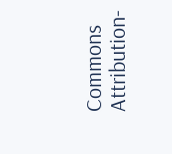Commons Attribution-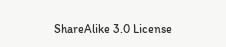ShareAlike 3.0 License